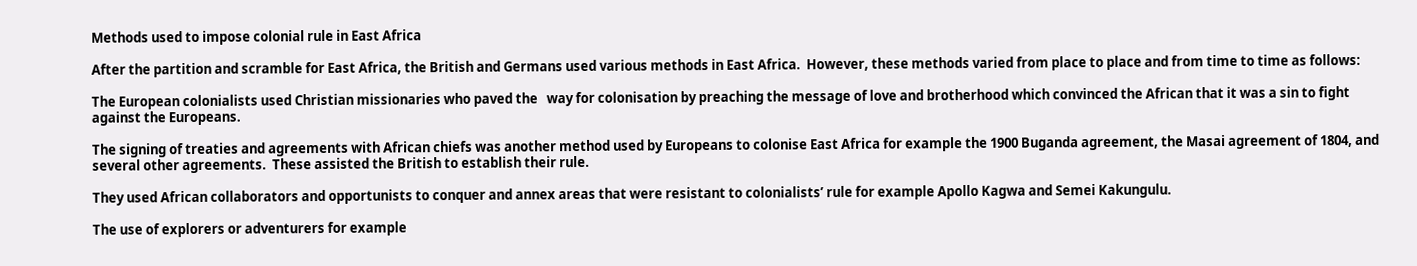Methods used to impose colonial rule in East Africa

After the partition and scramble for East Africa, the British and Germans used various methods in East Africa.  However, these methods varied from place to place and from time to time as follows:

The European colonialists used Christian missionaries who paved the   way for colonisation by preaching the message of love and brotherhood which convinced the African that it was a sin to fight against the Europeans.

The signing of treaties and agreements with African chiefs was another method used by Europeans to colonise East Africa for example the 1900 Buganda agreement, the Masai agreement of 1804, and several other agreements.  These assisted the British to establish their rule.

They used African collaborators and opportunists to conquer and annex areas that were resistant to colonialists’ rule for example Apollo Kagwa and Semei Kakungulu.

The use of explorers or adventurers for example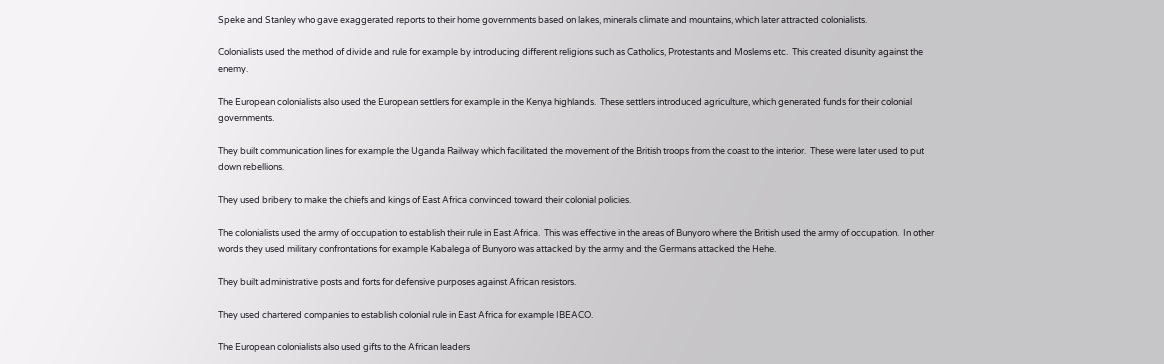Speke and Stanley who gave exaggerated reports to their home governments based on lakes, minerals climate and mountains, which later attracted colonialists.

Colonialists used the method of divide and rule for example by introducing different religions such as Catholics, Protestants and Moslems etc.  This created disunity against the enemy.

The European colonialists also used the European settlers for example in the Kenya highlands.  These settlers introduced agriculture, which generated funds for their colonial governments.

They built communication lines for example the Uganda Railway which facilitated the movement of the British troops from the coast to the interior.  These were later used to put down rebellions.

They used bribery to make the chiefs and kings of East Africa convinced toward their colonial policies.

The colonialists used the army of occupation to establish their rule in East Africa.  This was effective in the areas of Bunyoro where the British used the army of occupation.  In other words they used military confrontations for example Kabalega of Bunyoro was attacked by the army and the Germans attacked the Hehe.

They built administrative posts and forts for defensive purposes against African resistors.

They used chartered companies to establish colonial rule in East Africa for example IBEACO.

The European colonialists also used gifts to the African leaders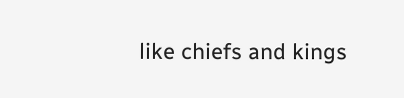like chiefs and kings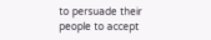to persuade their people to accept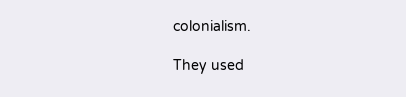colonialism.

They used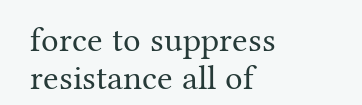force to suppress resistance all of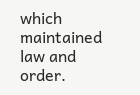which maintained law and order.